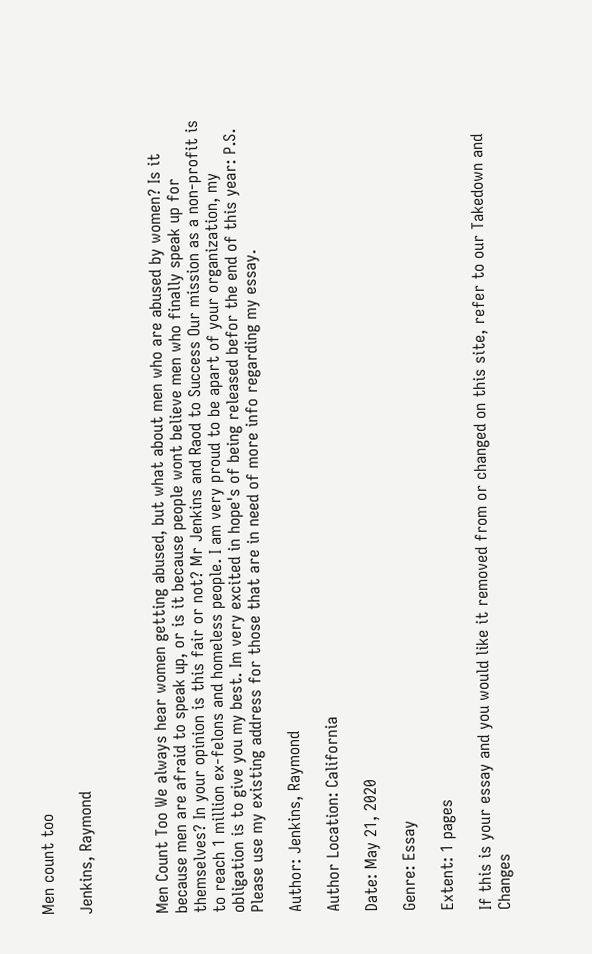Men count too

Jenkins, Raymond



Men Count Too We always hear women getting abused, but what about men who are abused by women? Is it because men are afraid to speak up, or is it because people wont believe men who finally speak up for themselves? In your opinion is this fair or not? Mr Jenkins and Raod to Success Our mission as a non-profit is to reach 1 million ex-felons and homeless people. I am very proud to be apart of your organization, my obligation is to give you my best. Im very excited in hope's of being released befor the end of this year: P.S. Please use my existing address for those that are in need of more info regarding my essay.

Author: Jenkins, Raymond

Author Location: California

Date: May 21, 2020

Genre: Essay

Extent: 1 pages

If this is your essay and you would like it removed from or changed on this site, refer to our Takedown and Changes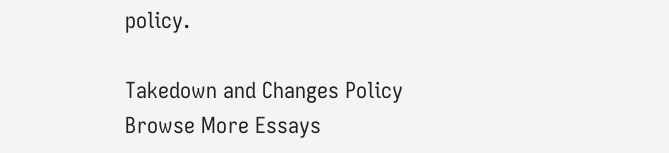policy.

Takedown and Changes Policy
Browse More Essays